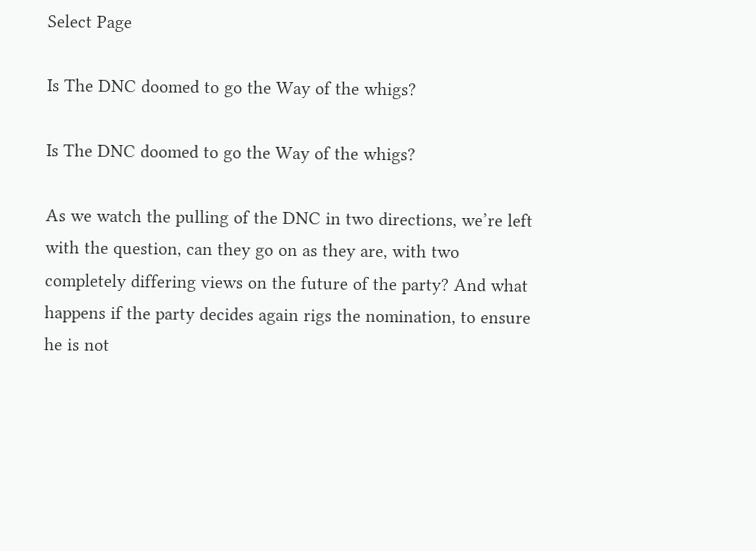Select Page

Is The DNC doomed to go the Way of the whigs?

Is The DNC doomed to go the Way of the whigs?

As we watch the pulling of the DNC in two directions, we’re left with the question, can they go on as they are, with two completely differing views on the future of the party? And what happens if the party decides again rigs the nomination, to ensure he is not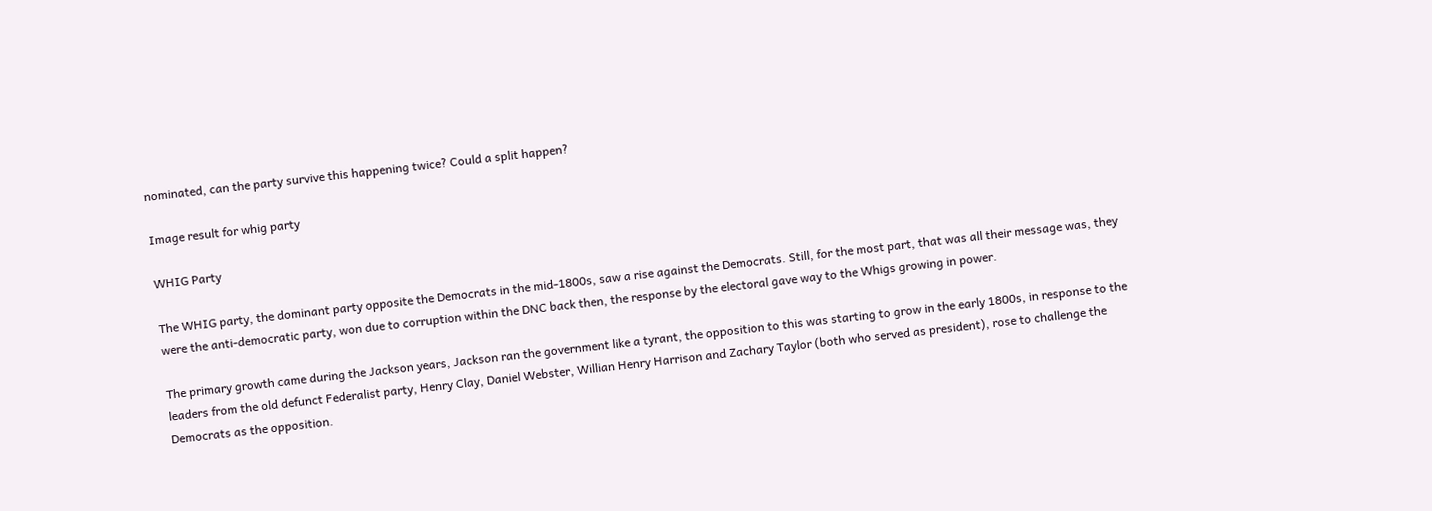nominated, can the party survive this happening twice? Could a split happen?

Image result for whig party

WHIG Party

The WHIG party, the dominant party opposite the Democrats in the mid-1800s, saw a rise against the Democrats. Still, for the most part, that was all their message was, they were the anti-democratic party, won due to corruption within the DNC back then, the response by the electoral gave way to the Whigs growing in power.

The primary growth came during the Jackson years, Jackson ran the government like a tyrant, the opposition to this was starting to grow in the early 1800s, in response to the leaders from the old defunct Federalist party, Henry Clay, Daniel Webster, Willian Henry Harrison and Zachary Taylor (both who served as president), rose to challenge the Democrats as the opposition.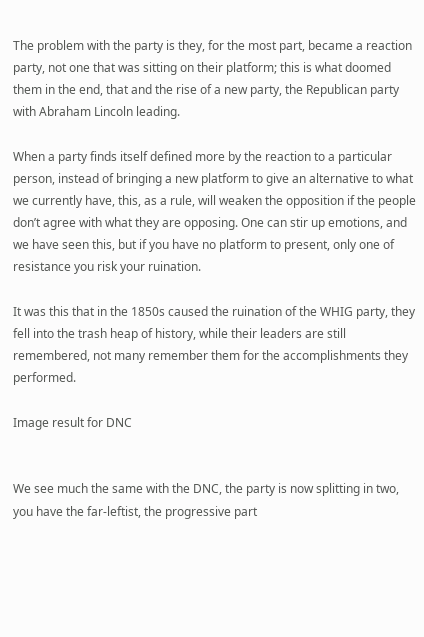The problem with the party is they, for the most part, became a reaction party, not one that was sitting on their platform; this is what doomed them in the end, that and the rise of a new party, the Republican party with Abraham Lincoln leading.

When a party finds itself defined more by the reaction to a particular person, instead of bringing a new platform to give an alternative to what we currently have, this, as a rule, will weaken the opposition if the people don’t agree with what they are opposing. One can stir up emotions, and we have seen this, but if you have no platform to present, only one of resistance you risk your ruination.

It was this that in the 1850s caused the ruination of the WHIG party, they fell into the trash heap of history, while their leaders are still remembered, not many remember them for the accomplishments they performed.

Image result for DNC


We see much the same with the DNC, the party is now splitting in two, you have the far-leftist, the progressive part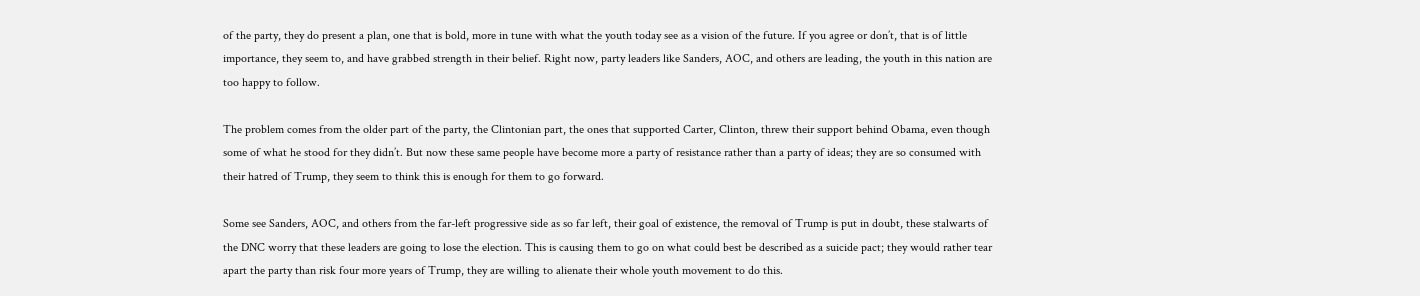of the party, they do present a plan, one that is bold, more in tune with what the youth today see as a vision of the future. If you agree or don’t, that is of little importance, they seem to, and have grabbed strength in their belief. Right now, party leaders like Sanders, AOC, and others are leading, the youth in this nation are too happy to follow.

The problem comes from the older part of the party, the Clintonian part, the ones that supported Carter, Clinton, threw their support behind Obama, even though some of what he stood for they didn’t. But now these same people have become more a party of resistance rather than a party of ideas; they are so consumed with their hatred of Trump, they seem to think this is enough for them to go forward.

Some see Sanders, AOC, and others from the far-left progressive side as so far left, their goal of existence, the removal of Trump is put in doubt, these stalwarts of the DNC worry that these leaders are going to lose the election. This is causing them to go on what could best be described as a suicide pact; they would rather tear apart the party than risk four more years of Trump, they are willing to alienate their whole youth movement to do this.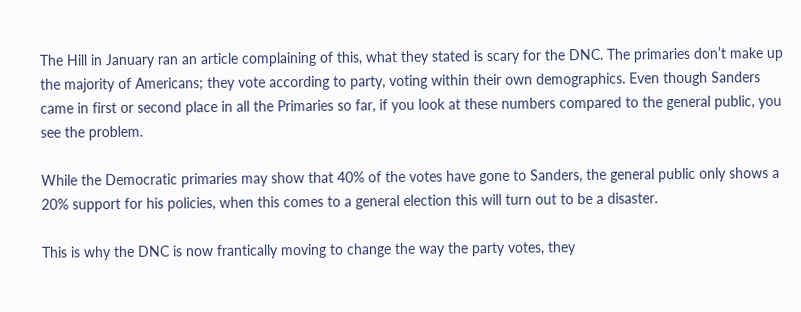The Hill in January ran an article complaining of this, what they stated is scary for the DNC. The primaries don’t make up the majority of Americans; they vote according to party, voting within their own demographics. Even though Sanders came in first or second place in all the Primaries so far, if you look at these numbers compared to the general public, you see the problem.

While the Democratic primaries may show that 40% of the votes have gone to Sanders, the general public only shows a 20% support for his policies, when this comes to a general election this will turn out to be a disaster.

This is why the DNC is now frantically moving to change the way the party votes, they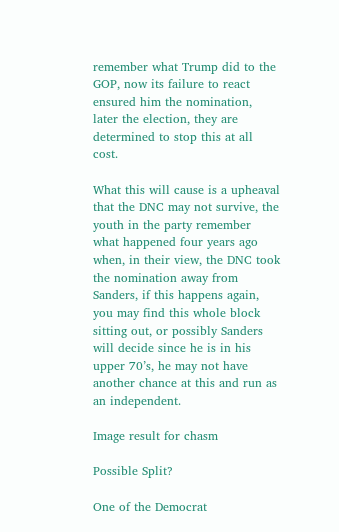remember what Trump did to the GOP, now its failure to react ensured him the nomination, later the election, they are determined to stop this at all cost.

What this will cause is a upheaval that the DNC may not survive, the youth in the party remember what happened four years ago when, in their view, the DNC took the nomination away from Sanders, if this happens again, you may find this whole block sitting out, or possibly Sanders will decide since he is in his upper 70’s, he may not have another chance at this and run as an independent.

Image result for chasm

Possible Split?

One of the Democrat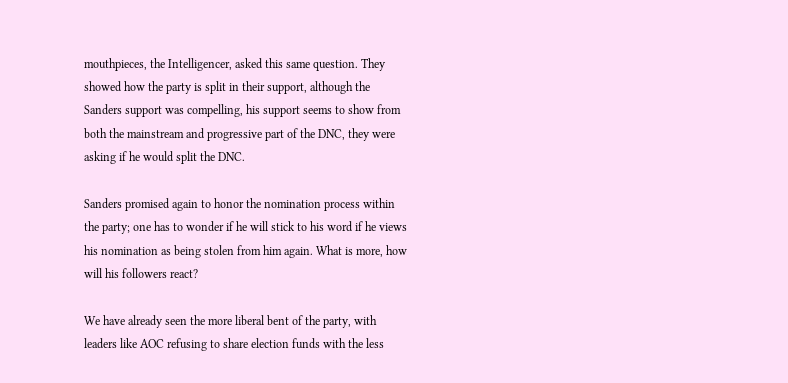mouthpieces, the Intelligencer, asked this same question. They showed how the party is split in their support, although the Sanders support was compelling, his support seems to show from both the mainstream and progressive part of the DNC, they were asking if he would split the DNC.

Sanders promised again to honor the nomination process within the party; one has to wonder if he will stick to his word if he views his nomination as being stolen from him again. What is more, how will his followers react?

We have already seen the more liberal bent of the party, with leaders like AOC refusing to share election funds with the less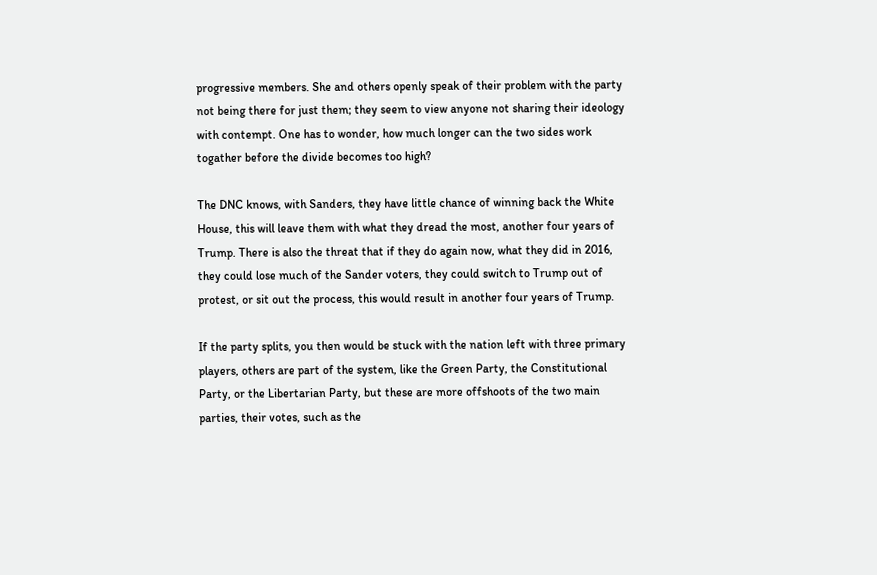progressive members. She and others openly speak of their problem with the party not being there for just them; they seem to view anyone not sharing their ideology with contempt. One has to wonder, how much longer can the two sides work togather before the divide becomes too high?

The DNC knows, with Sanders, they have little chance of winning back the White House, this will leave them with what they dread the most, another four years of Trump. There is also the threat that if they do again now, what they did in 2016, they could lose much of the Sander voters, they could switch to Trump out of protest, or sit out the process, this would result in another four years of Trump.

If the party splits, you then would be stuck with the nation left with three primary players, others are part of the system, like the Green Party, the Constitutional Party, or the Libertarian Party, but these are more offshoots of the two main parties, their votes, such as the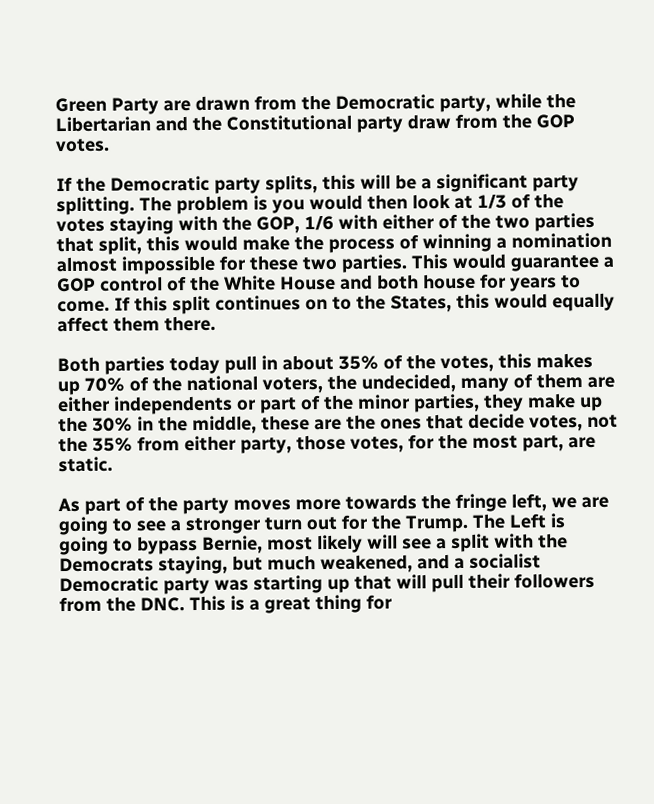Green Party are drawn from the Democratic party, while the Libertarian and the Constitutional party draw from the GOP votes.

If the Democratic party splits, this will be a significant party splitting. The problem is you would then look at 1/3 of the votes staying with the GOP, 1/6 with either of the two parties that split, this would make the process of winning a nomination almost impossible for these two parties. This would guarantee a GOP control of the White House and both house for years to come. If this split continues on to the States, this would equally affect them there.

Both parties today pull in about 35% of the votes, this makes up 70% of the national voters, the undecided, many of them are either independents or part of the minor parties, they make up the 30% in the middle, these are the ones that decide votes, not the 35% from either party, those votes, for the most part, are static.

As part of the party moves more towards the fringe left, we are going to see a stronger turn out for the Trump. The Left is going to bypass Bernie, most likely will see a split with the Democrats staying, but much weakened, and a socialist Democratic party was starting up that will pull their followers from the DNC. This is a great thing for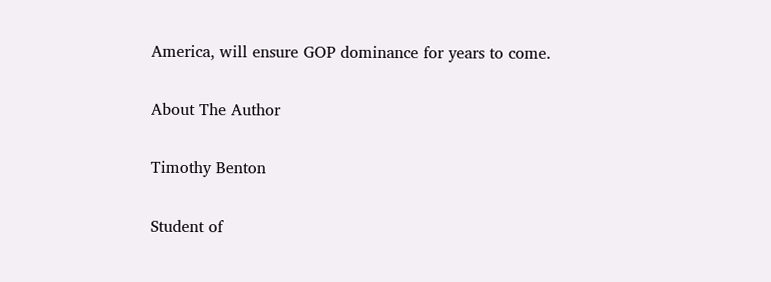America, will ensure GOP dominance for years to come.

About The Author

Timothy Benton

Student of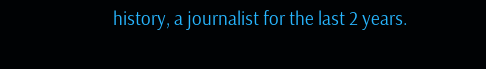history, a journalist for the last 2 years.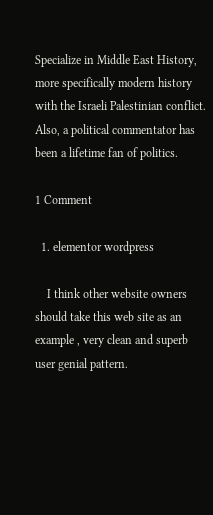Specialize in Middle East History, more specifically modern history with the Israeli Palestinian conflict. Also, a political commentator has been a lifetime fan of politics.

1 Comment

  1. elementor wordpress

    I think other website owners should take this web site as an example , very clean and superb user genial pattern.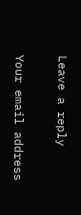Leave a reply

Your email address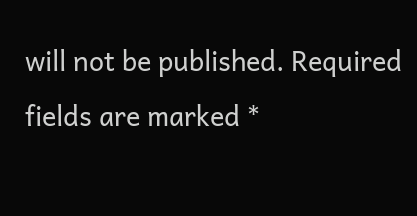will not be published. Required fields are marked *